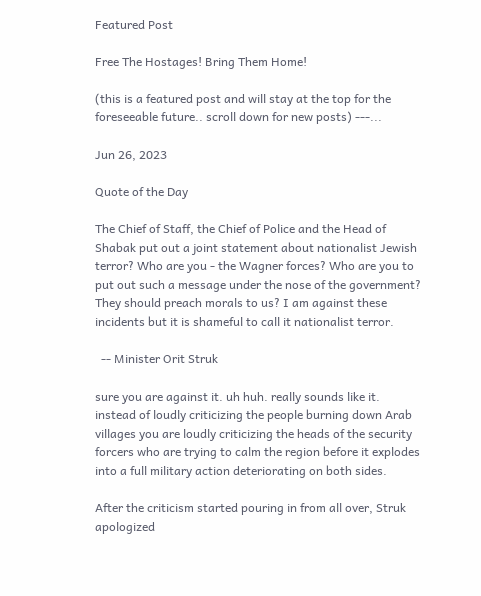Featured Post

Free The Hostages! Bring Them Home!

(this is a featured post and will stay at the top for the foreseeable future.. scroll down for new posts) ---...

Jun 26, 2023

Quote of the Day

The Chief of Staff, the Chief of Police and the Head of Shabak put out a joint statement about nationalist Jewish terror? Who are you - the Wagner forces? Who are you to put out such a message under the nose of the government? They should preach morals to us? I am against these incidents but it is shameful to call it nationalist terror.

  -- Minister Orit Struk

sure you are against it. uh huh. really sounds like it. instead of loudly criticizing the people burning down Arab villages you are loudly criticizing the heads of the security forcers who are trying to calm the region before it explodes into a full military action deteriorating on both sides.

After the criticism started pouring in from all over, Struk apologized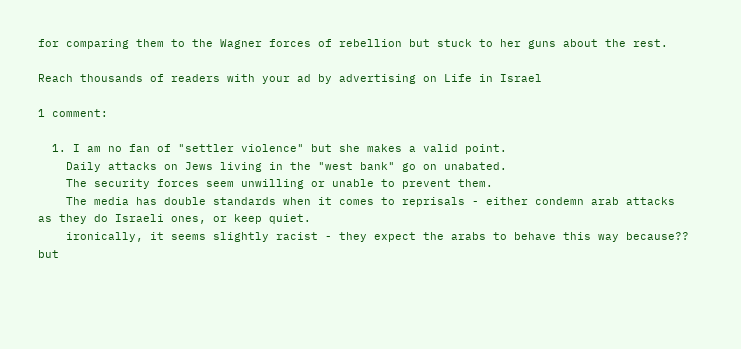for comparing them to the Wagner forces of rebellion but stuck to her guns about the rest.

Reach thousands of readers with your ad by advertising on Life in Israel

1 comment:

  1. I am no fan of "settler violence" but she makes a valid point.
    Daily attacks on Jews living in the "west bank" go on unabated.
    The security forces seem unwilling or unable to prevent them.
    The media has double standards when it comes to reprisals - either condemn arab attacks as they do Israeli ones, or keep quiet.
    ironically, it seems slightly racist - they expect the arabs to behave this way because?? but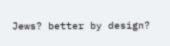Jews? better by design?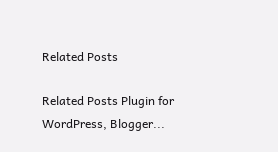Related Posts

Related Posts Plugin for WordPress, Blogger...